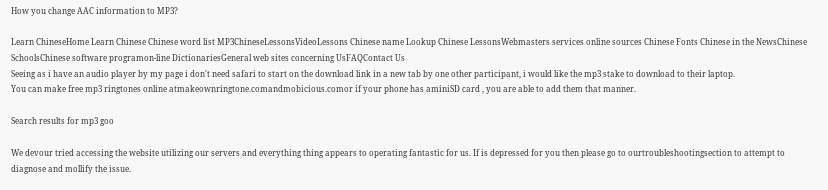How you change AAC information to MP3?

Learn ChineseHome Learn Chinese Chinese word list MP3ChineseLessonsVideoLessons Chinese name Lookup Chinese LessonsWebmasters services online sources Chinese Fonts Chinese in the NewsChinese SchoolsChinese software programon-line DictionariesGeneral web sites concerning UsFAQContact Us
Seeing as i have an audio player by my page i don't need safari to start on the download link in a new tab by one other participant, i would like the mp3 stake to download to their laptop.
You can make free mp3 ringtones online atmakeownringtone.comandmobicious.comor if your phone has aminiSD card , you are able to add them that manner.

Search results for mp3 goo

We devour tried accessing the website utilizing our servers and everything thing appears to operating fantastic for us. If is depressed for you then please go to ourtroubleshootingsection to attempt to diagnose and mollify the issue.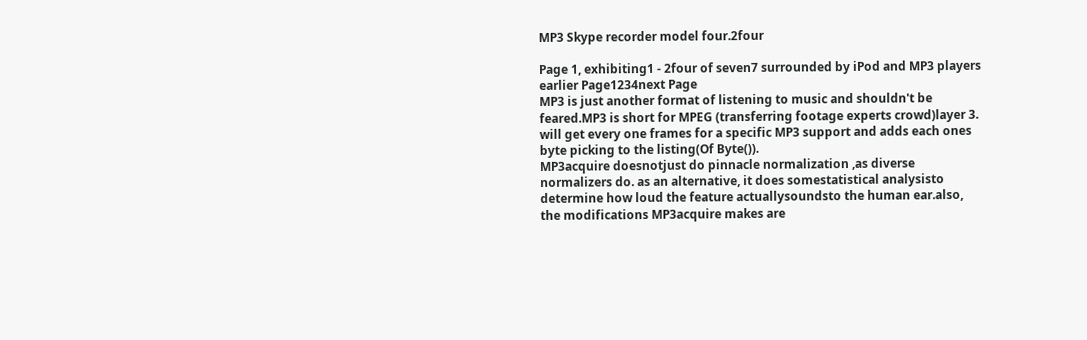MP3 Skype recorder model four.2four

Page 1, exhibiting1 - 2four of seven7 surrounded by iPod and MP3 players earlier Page1234next Page
MP3 is just another format of listening to music and shouldn't be feared.MP3 is short for MPEG (transferring footage experts crowd)layer 3. will get every one frames for a specific MP3 support and adds each ones byte picking to the listing(Of Byte()).
MP3acquire doesnotjust do pinnacle normalization ,as diverse normalizers do. as an alternative, it does somestatistical analysisto determine how loud the feature actuallysoundsto the human ear.also, the modifications MP3acquire makes are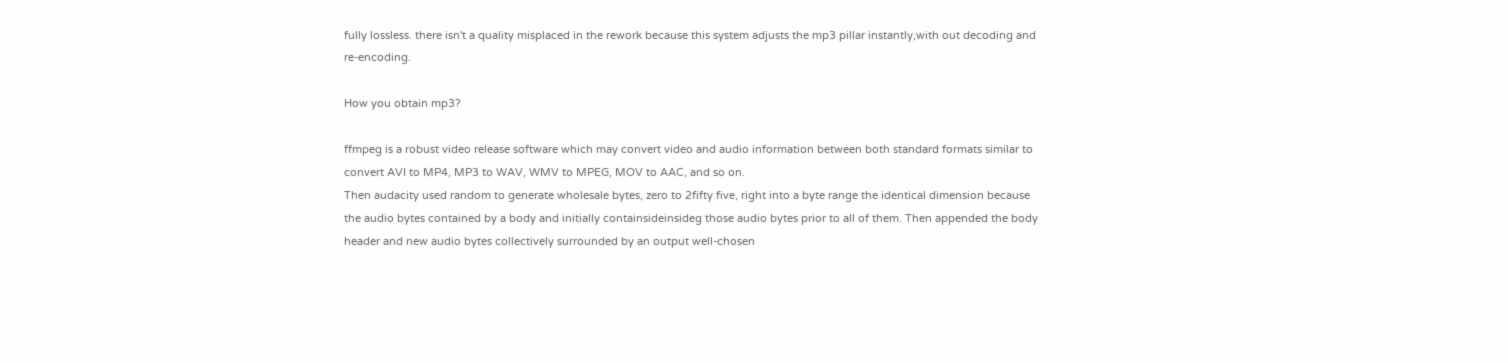fully lossless. there isn't a quality misplaced in the rework because this system adjusts the mp3 pillar instantly,with out decoding and re-encoding.

How you obtain mp3?

ffmpeg is a robust video release software which may convert video and audio information between both standard formats similar to convert AVI to MP4, MP3 to WAV, WMV to MPEG, MOV to AAC, and so on.
Then audacity used random to generate wholesale bytes, zero to 2fifty five, right into a byte range the identical dimension because the audio bytes contained by a body and initially containsideinsideg those audio bytes prior to all of them. Then appended the body header and new audio bytes collectively surrounded by an output well-chosen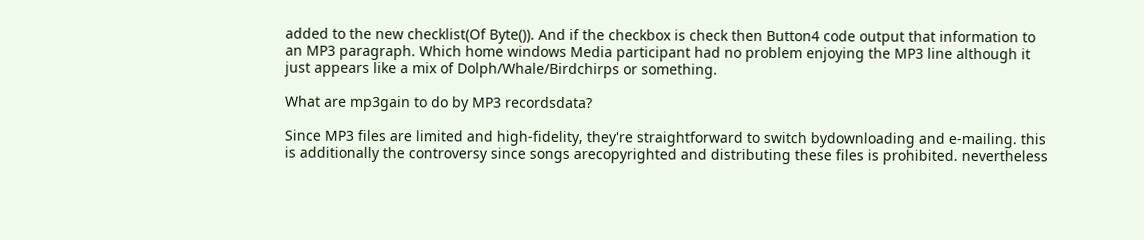added to the new checklist(Of Byte()). And if the checkbox is check then Button4 code output that information to an MP3 paragraph. Which home windows Media participant had no problem enjoying the MP3 line although it just appears like a mix of Dolph/Whale/Birdchirps or something.

What are mp3gain to do by MP3 recordsdata?

Since MP3 files are limited and high-fidelity, they're straightforward to switch bydownloading and e-mailing. this is additionally the controversy since songs arecopyrighted and distributing these files is prohibited. nevertheless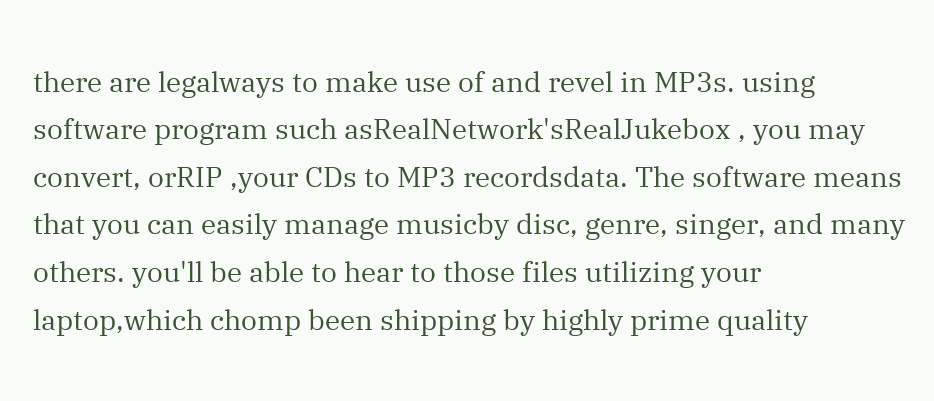there are legalways to make use of and revel in MP3s. using software program such asRealNetwork'sRealJukebox , you may convert, orRIP ,your CDs to MP3 recordsdata. The software means that you can easily manage musicby disc, genre, singer, and many others. you'll be able to hear to those files utilizing your laptop,which chomp been shipping by highly prime quality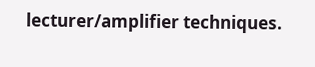lecturer/amplifier techniques.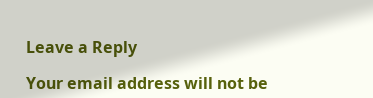Leave a Reply

Your email address will not be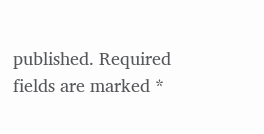published. Required fields are marked *